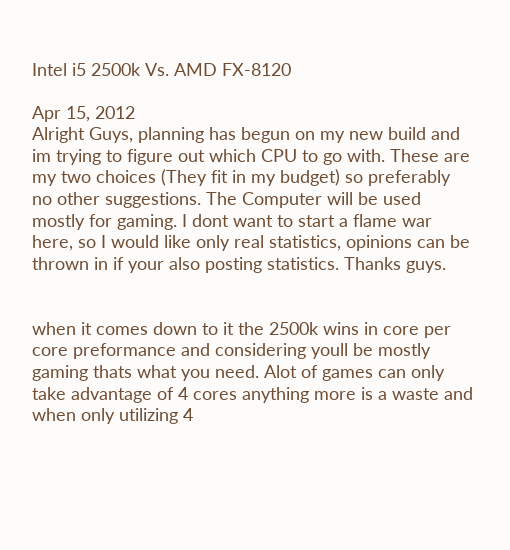Intel i5 2500k Vs. AMD FX-8120

Apr 15, 2012
Alright Guys, planning has begun on my new build and im trying to figure out which CPU to go with. These are my two choices (They fit in my budget) so preferably no other suggestions. The Computer will be used mostly for gaming. I dont want to start a flame war here, so I would like only real statistics, opinions can be thrown in if your also posting statistics. Thanks guys.


when it comes down to it the 2500k wins in core per core preformance and considering youll be mostly gaming thats what you need. Alot of games can only take advantage of 4 cores anything more is a waste and when only utilizing 4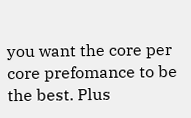you want the core per core prefomance to be the best. Plus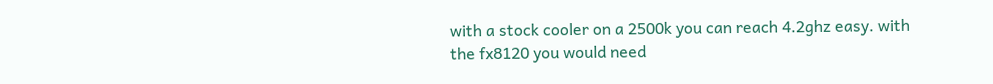with a stock cooler on a 2500k you can reach 4.2ghz easy. with the fx8120 you would need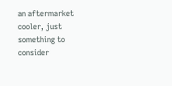an aftermarket cooler, just something to consider